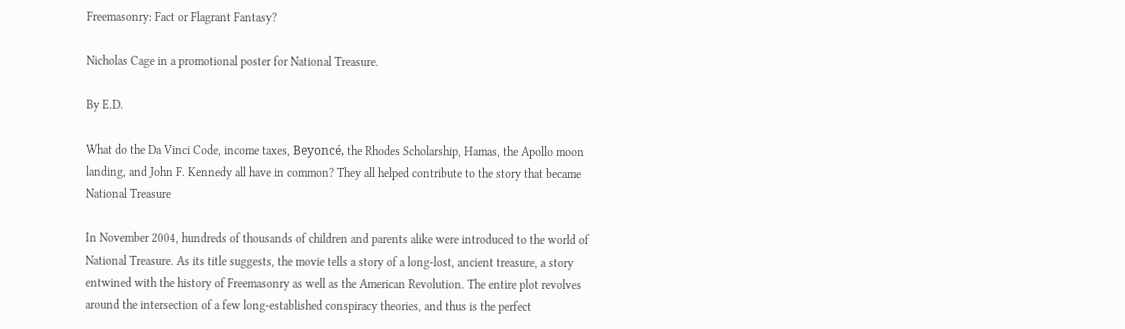Freemasonry: Fact or Flagrant Fantasy?

Nicholas Cage in a promotional poster for National Treasure.

By E.D.

What do the Da Vinci Code, income taxes, Beyoncé, the Rhodes Scholarship, Hamas, the Apollo moon landing, and John F. Kennedy all have in common? They all helped contribute to the story that became National Treasure

In November 2004, hundreds of thousands of children and parents alike were introduced to the world of National Treasure. As its title suggests, the movie tells a story of a long-lost, ancient treasure, a story entwined with the history of Freemasonry as well as the American Revolution. The entire plot revolves around the intersection of a few long-established conspiracy theories, and thus is the perfect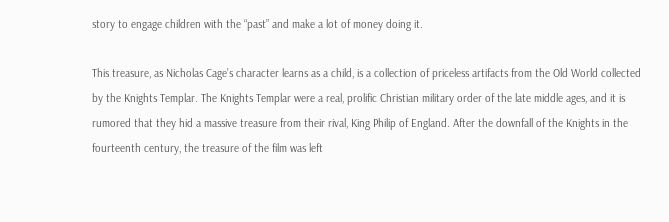story to engage children with the “past” and make a lot of money doing it.

This treasure, as Nicholas Cage’s character learns as a child, is a collection of priceless artifacts from the Old World collected by the Knights Templar. The Knights Templar were a real, prolific Christian military order of the late middle ages, and it is rumored that they hid a massive treasure from their rival, King Philip of England. After the downfall of the Knights in the fourteenth century, the treasure of the film was left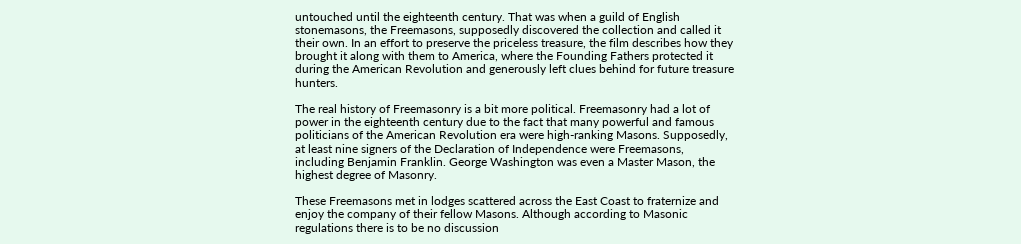untouched until the eighteenth century. That was when a guild of English stonemasons, the Freemasons, supposedly discovered the collection and called it their own. In an effort to preserve the priceless treasure, the film describes how they brought it along with them to America, where the Founding Fathers protected it during the American Revolution and generously left clues behind for future treasure hunters.

The real history of Freemasonry is a bit more political. Freemasonry had a lot of power in the eighteenth century due to the fact that many powerful and famous politicians of the American Revolution era were high-ranking Masons. Supposedly, at least nine signers of the Declaration of Independence were Freemasons, including Benjamin Franklin. George Washington was even a Master Mason, the highest degree of Masonry.

These Freemasons met in lodges scattered across the East Coast to fraternize and enjoy the company of their fellow Masons. Although according to Masonic regulations there is to be no discussion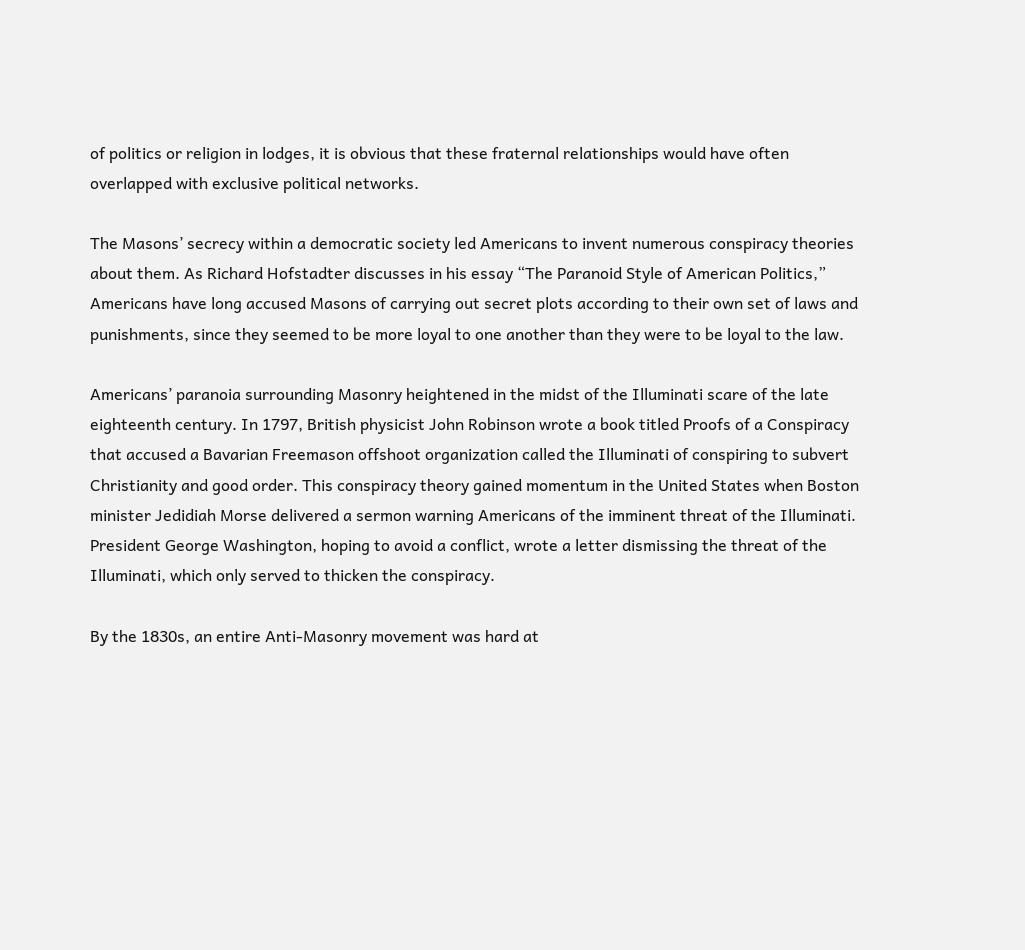of politics or religion in lodges, it is obvious that these fraternal relationships would have often overlapped with exclusive political networks.

The Masons’ secrecy within a democratic society led Americans to invent numerous conspiracy theories about them. As Richard Hofstadter discusses in his essay “The Paranoid Style of American Politics,” Americans have long accused Masons of carrying out secret plots according to their own set of laws and punishments, since they seemed to be more loyal to one another than they were to be loyal to the law.

Americans’ paranoia surrounding Masonry heightened in the midst of the Illuminati scare of the late eighteenth century. In 1797, British physicist John Robinson wrote a book titled Proofs of a Conspiracy that accused a Bavarian Freemason offshoot organization called the Illuminati of conspiring to subvert Christianity and good order. This conspiracy theory gained momentum in the United States when Boston minister Jedidiah Morse delivered a sermon warning Americans of the imminent threat of the Illuminati. President George Washington, hoping to avoid a conflict, wrote a letter dismissing the threat of the Illuminati, which only served to thicken the conspiracy.

By the 1830s, an entire Anti-Masonry movement was hard at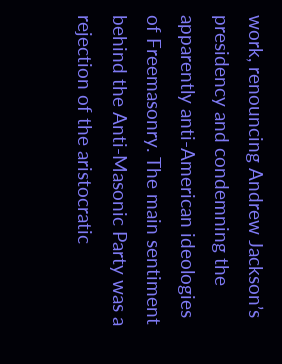work, renouncing Andrew Jackson’s presidency and condemning the apparently anti-American ideologies of Freemasonry. The main sentiment behind the Anti-Masonic Party was a rejection of the aristocratic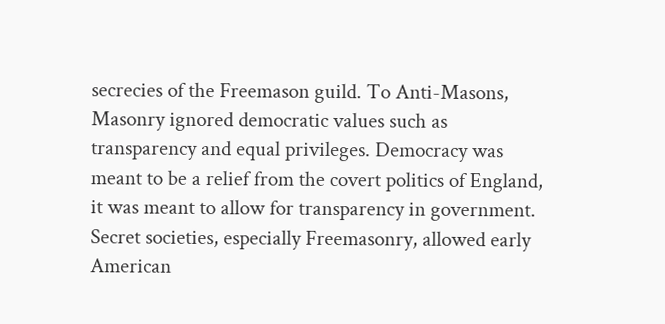secrecies of the Freemason guild. To Anti-Masons, Masonry ignored democratic values such as transparency and equal privileges. Democracy was meant to be a relief from the covert politics of England, it was meant to allow for transparency in government. Secret societies, especially Freemasonry, allowed early American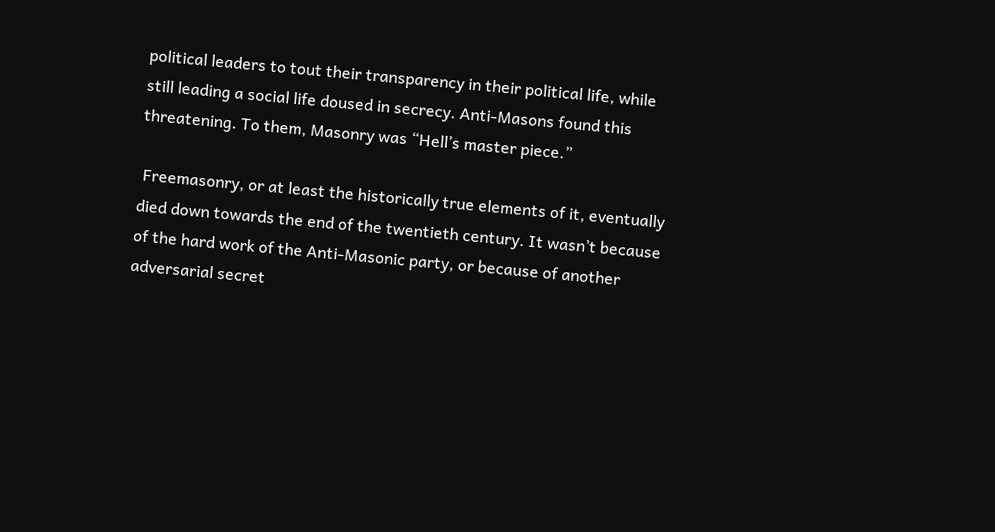political leaders to tout their transparency in their political life, while still leading a social life doused in secrecy. Anti-Masons found this threatening. To them, Masonry was “Hell’s master piece.”

 Freemasonry, or at least the historically true elements of it, eventually died down towards the end of the twentieth century. It wasn’t because of the hard work of the Anti-Masonic party, or because of another adversarial secret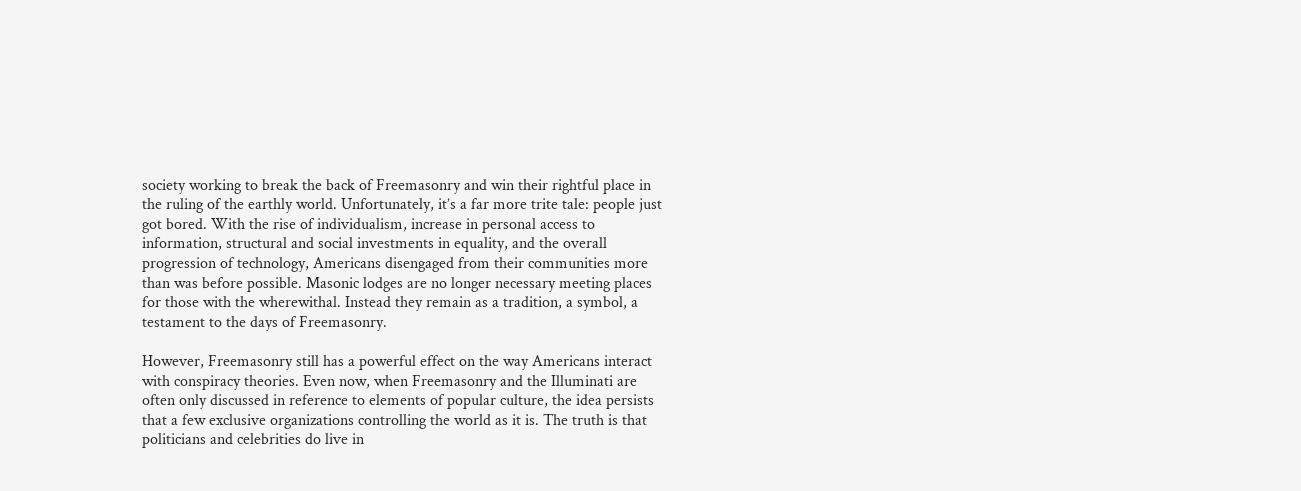society working to break the back of Freemasonry and win their rightful place in the ruling of the earthly world. Unfortunately, it’s a far more trite tale: people just got bored. With the rise of individualism, increase in personal access to information, structural and social investments in equality, and the overall progression of technology, Americans disengaged from their communities more than was before possible. Masonic lodges are no longer necessary meeting places for those with the wherewithal. Instead they remain as a tradition, a symbol, a testament to the days of Freemasonry.

However, Freemasonry still has a powerful effect on the way Americans interact with conspiracy theories. Even now, when Freemasonry and the Illuminati are often only discussed in reference to elements of popular culture, the idea persists that a few exclusive organizations controlling the world as it is. The truth is that politicians and celebrities do live in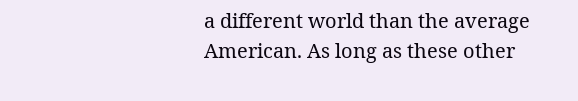a different world than the average American. As long as these other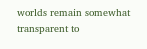worlds remain somewhat transparent to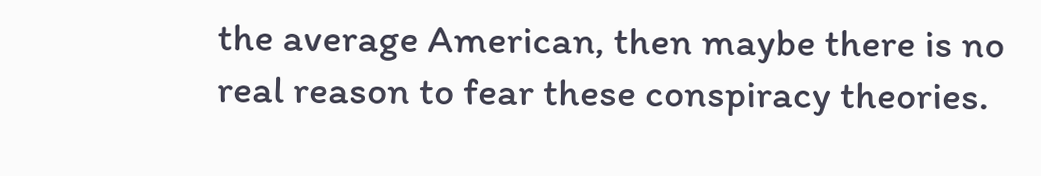the average American, then maybe there is no real reason to fear these conspiracy theories.